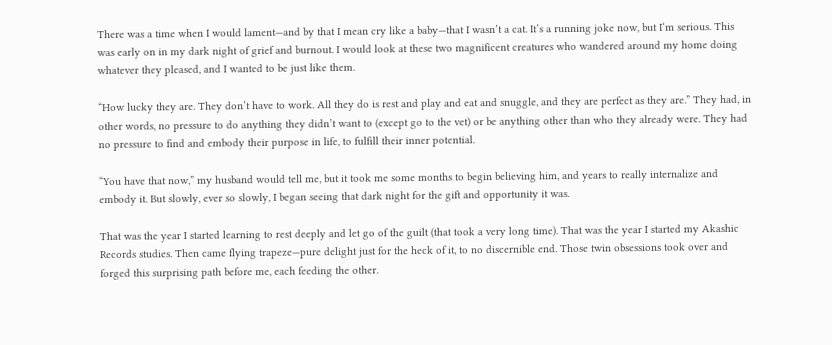There was a time when I would lament—and by that I mean cry like a baby—that I wasn’t a cat. It’s a running joke now, but I‘m serious. This was early on in my dark night of grief and burnout. I would look at these two magnificent creatures who wandered around my home doing whatever they pleased, and I wanted to be just like them.

“How lucky they are. They don’t have to work. All they do is rest and play and eat and snuggle, and they are perfect as they are.” They had, in other words, no pressure to do anything they didn’t want to (except go to the vet) or be anything other than who they already were. They had no pressure to find and embody their purpose in life, to fulfill their inner potential.

“You have that now,” my husband would tell me, but it took me some months to begin believing him, and years to really internalize and embody it. But slowly, ever so slowly, I began seeing that dark night for the gift and opportunity it was.

That was the year I started learning to rest deeply and let go of the guilt (that took a very long time). That was the year I started my Akashic Records studies. Then came flying trapeze—pure delight just for the heck of it, to no discernible end. Those twin obsessions took over and forged this surprising path before me, each feeding the other.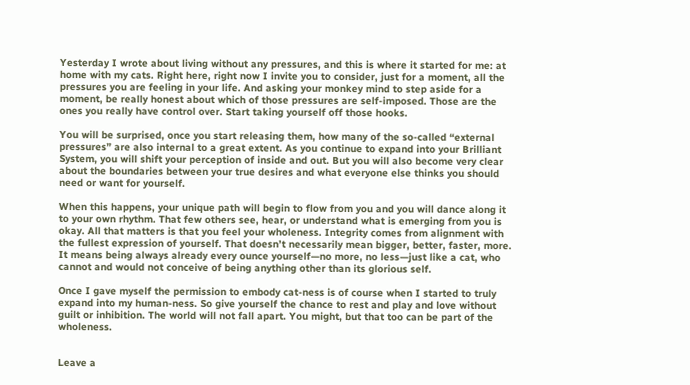Yesterday I wrote about living without any pressures, and this is where it started for me: at home with my cats. Right here, right now I invite you to consider, just for a moment, all the pressures you are feeling in your life. And asking your monkey mind to step aside for a moment, be really honest about which of those pressures are self-imposed. Those are the ones you really have control over. Start taking yourself off those hooks.

You will be surprised, once you start releasing them, how many of the so-called “external pressures” are also internal to a great extent. As you continue to expand into your Brilliant System, you will shift your perception of inside and out. But you will also become very clear about the boundaries between your true desires and what everyone else thinks you should need or want for yourself.

When this happens, your unique path will begin to flow from you and you will dance along it to your own rhythm. That few others see, hear, or understand what is emerging from you is okay. All that matters is that you feel your wholeness. Integrity comes from alignment with the fullest expression of yourself. That doesn’t necessarily mean bigger, better, faster, more. It means being always already every ounce yourself—no more, no less—just like a cat, who cannot and would not conceive of being anything other than its glorious self.

Once I gave myself the permission to embody cat-ness is of course when I started to truly expand into my human-ness. So give yourself the chance to rest and play and love without guilt or inhibition. The world will not fall apart. You might, but that too can be part of the wholeness.


Leave a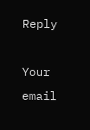Reply

Your email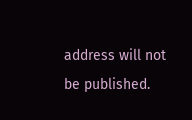address will not be published.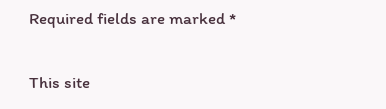Required fields are marked *

This site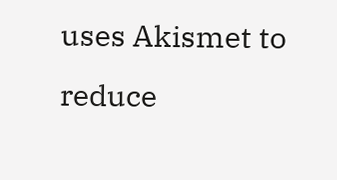uses Akismet to reduce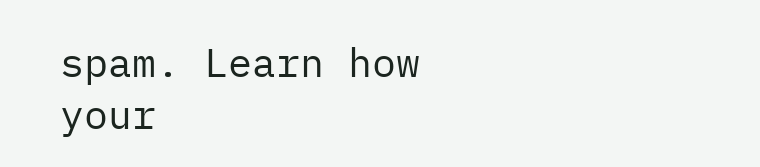spam. Learn how your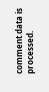comment data is processed.